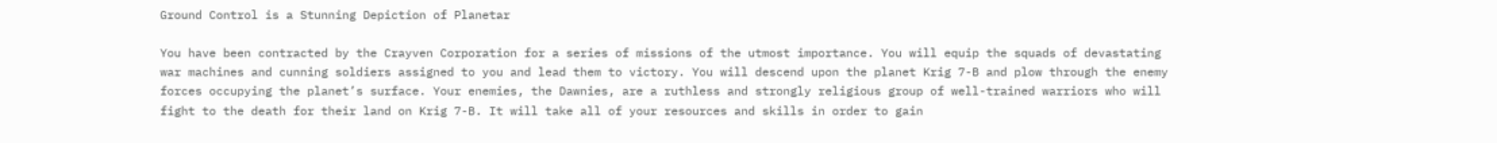Ground Control is a Stunning Depiction of Planetar

You have been contracted by the Crayven Corporation for a series of missions of the utmost importance. You will equip the squads of devastating war machines and cunning soldiers assigned to you and lead them to victory. You will descend upon the planet Krig 7-B and plow through the enemy forces occupying the planet’s surface. Your enemies, the Dawnies, are a ruthless and strongly religious group of well-trained warriors who will fight to the death for their land on Krig 7-B. It will take all of your resources and skills in order to gain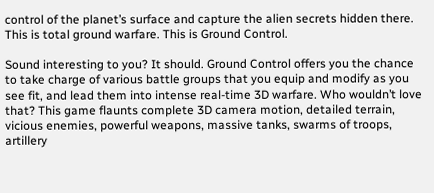control of the planet’s surface and capture the alien secrets hidden there. This is total ground warfare. This is Ground Control.

Sound interesting to you? It should. Ground Control offers you the chance to take charge of various battle groups that you equip and modify as you see fit, and lead them into intense real-time 3D warfare. Who wouldn’t love that? This game flaunts complete 3D camera motion, detailed terrain, vicious enemies, powerful weapons, massive tanks, swarms of troops, artillery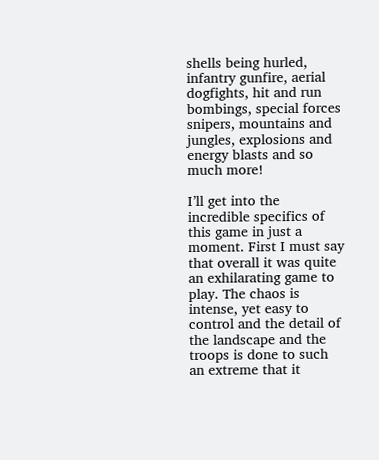shells being hurled, infantry gunfire, aerial dogfights, hit and run bombings, special forces snipers, mountains and jungles, explosions and energy blasts and so much more!

I’ll get into the incredible specifics of this game in just a moment. First I must say that overall it was quite an exhilarating game to play. The chaos is intense, yet easy to control and the detail of the landscape and the troops is done to such an extreme that it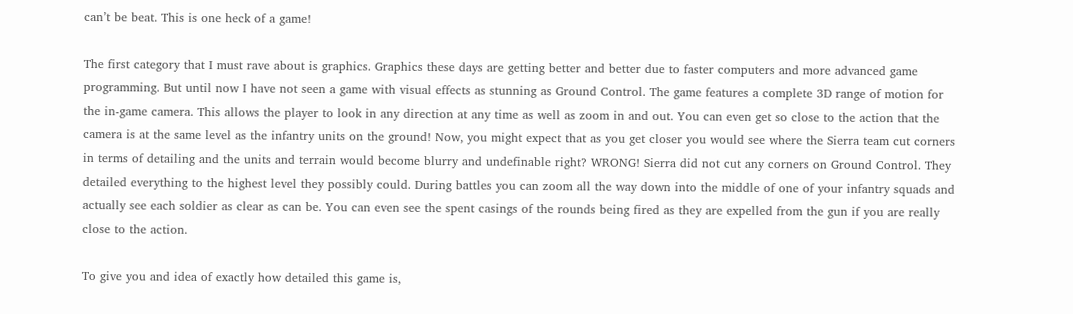can’t be beat. This is one heck of a game!

The first category that I must rave about is graphics. Graphics these days are getting better and better due to faster computers and more advanced game programming. But until now I have not seen a game with visual effects as stunning as Ground Control. The game features a complete 3D range of motion for the in-game camera. This allows the player to look in any direction at any time as well as zoom in and out. You can even get so close to the action that the camera is at the same level as the infantry units on the ground! Now, you might expect that as you get closer you would see where the Sierra team cut corners in terms of detailing and the units and terrain would become blurry and undefinable right? WRONG! Sierra did not cut any corners on Ground Control. They detailed everything to the highest level they possibly could. During battles you can zoom all the way down into the middle of one of your infantry squads and actually see each soldier as clear as can be. You can even see the spent casings of the rounds being fired as they are expelled from the gun if you are really close to the action.

To give you and idea of exactly how detailed this game is,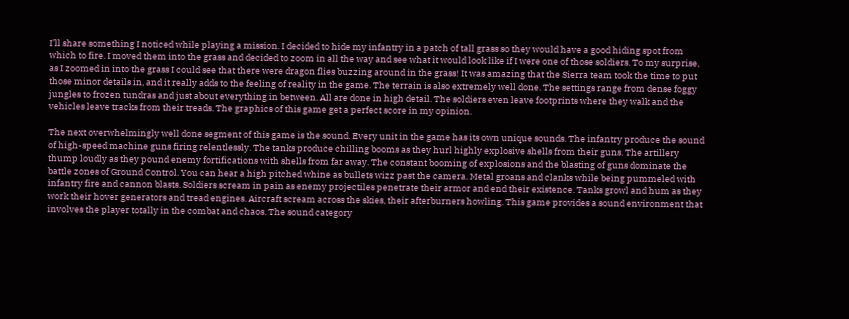I’ll share something I noticed while playing a mission. I decided to hide my infantry in a patch of tall grass so they would have a good hiding spot from which to fire. I moved them into the grass and decided to zoom in all the way and see what it would look like if I were one of those soldiers. To my surprise, as I zoomed in into the grass I could see that there were dragon flies buzzing around in the grass! It was amazing that the Sierra team took the time to put those minor details in, and it really adds to the feeling of reality in the game. The terrain is also extremely well done. The settings range from dense foggy jungles to frozen tundras and just about everything in between. All are done in high detail. The soldiers even leave footprints where they walk and the vehicles leave tracks from their treads. The graphics of this game get a perfect score in my opinion.

The next overwhelmingly well done segment of this game is the sound. Every unit in the game has its own unique sounds. The infantry produce the sound of high-speed machine guns firing relentlessly. The tanks produce chilling booms as they hurl highly explosive shells from their guns. The artillery thump loudly as they pound enemy fortifications with shells from far away. The constant booming of explosions and the blasting of guns dominate the battle zones of Ground Control. You can hear a high pitched whine as bullets wizz past the camera. Metal groans and clanks while being pummeled with infantry fire and cannon blasts. Soldiers scream in pain as enemy projectiles penetrate their armor and end their existence. Tanks growl and hum as they work their hover generators and tread engines. Aircraft scream across the skies, their afterburners howling. This game provides a sound environment that involves the player totally in the combat and chaos. The sound category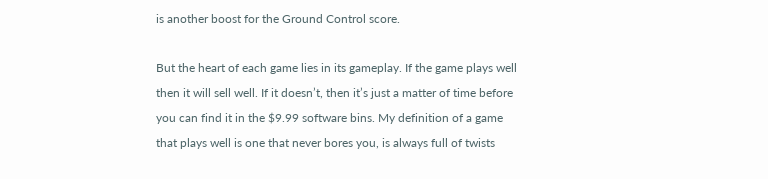is another boost for the Ground Control score.

But the heart of each game lies in its gameplay. If the game plays well then it will sell well. If it doesn’t, then it’s just a matter of time before you can find it in the $9.99 software bins. My definition of a game that plays well is one that never bores you, is always full of twists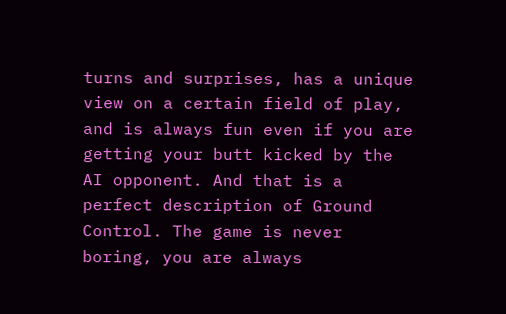turns and surprises, has a unique view on a certain field of play, and is always fun even if you are getting your butt kicked by the AI opponent. And that is a perfect description of Ground Control. The game is never boring, you are always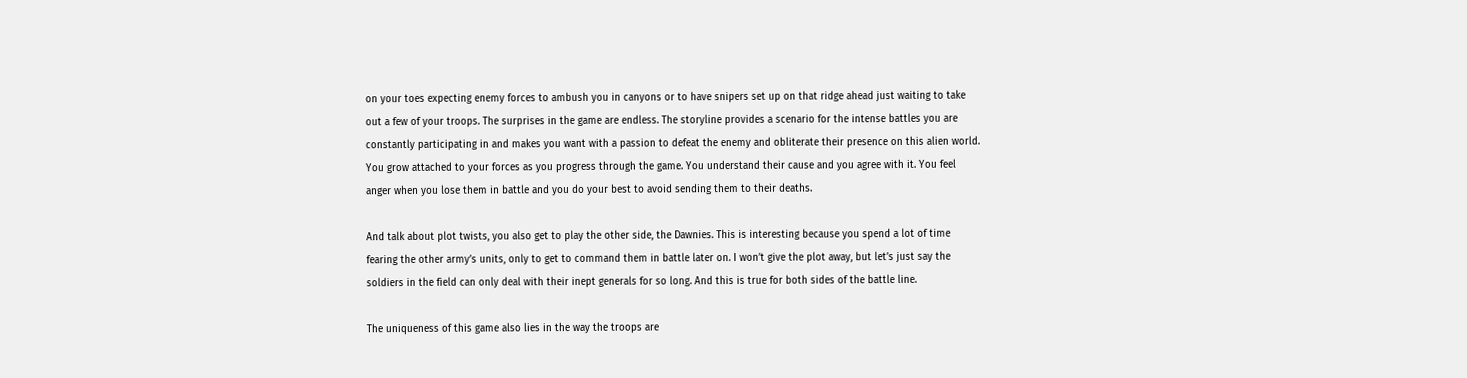on your toes expecting enemy forces to ambush you in canyons or to have snipers set up on that ridge ahead just waiting to take out a few of your troops. The surprises in the game are endless. The storyline provides a scenario for the intense battles you are constantly participating in and makes you want with a passion to defeat the enemy and obliterate their presence on this alien world. You grow attached to your forces as you progress through the game. You understand their cause and you agree with it. You feel anger when you lose them in battle and you do your best to avoid sending them to their deaths.

And talk about plot twists, you also get to play the other side, the Dawnies. This is interesting because you spend a lot of time fearing the other army’s units, only to get to command them in battle later on. I won’t give the plot away, but let’s just say the soldiers in the field can only deal with their inept generals for so long. And this is true for both sides of the battle line.

The uniqueness of this game also lies in the way the troops are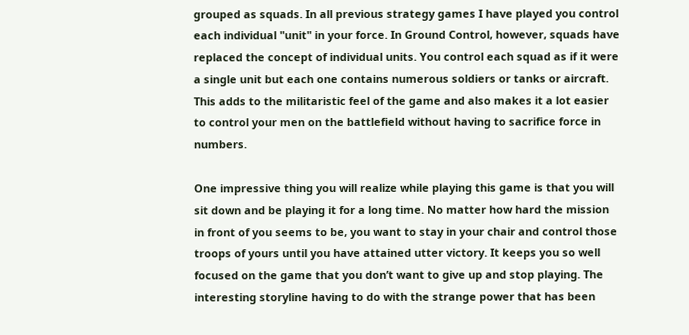grouped as squads. In all previous strategy games I have played you control each individual "unit" in your force. In Ground Control, however, squads have replaced the concept of individual units. You control each squad as if it were a single unit but each one contains numerous soldiers or tanks or aircraft. This adds to the militaristic feel of the game and also makes it a lot easier to control your men on the battlefield without having to sacrifice force in numbers.

One impressive thing you will realize while playing this game is that you will sit down and be playing it for a long time. No matter how hard the mission in front of you seems to be, you want to stay in your chair and control those troops of yours until you have attained utter victory. It keeps you so well focused on the game that you don’t want to give up and stop playing. The interesting storyline having to do with the strange power that has been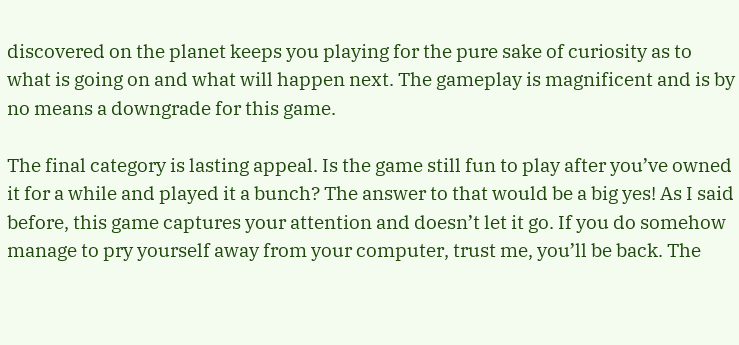discovered on the planet keeps you playing for the pure sake of curiosity as to what is going on and what will happen next. The gameplay is magnificent and is by no means a downgrade for this game.

The final category is lasting appeal. Is the game still fun to play after you’ve owned it for a while and played it a bunch? The answer to that would be a big yes! As I said before, this game captures your attention and doesn’t let it go. If you do somehow manage to pry yourself away from your computer, trust me, you’ll be back. The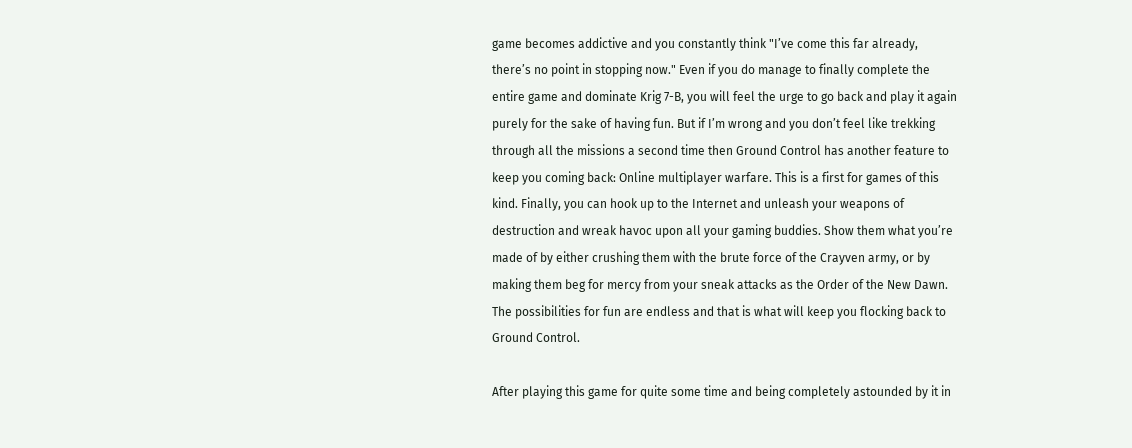game becomes addictive and you constantly think "I’ve come this far already, there’s no point in stopping now." Even if you do manage to finally complete the entire game and dominate Krig 7-B, you will feel the urge to go back and play it again purely for the sake of having fun. But if I’m wrong and you don’t feel like trekking through all the missions a second time then Ground Control has another feature to keep you coming back: Online multiplayer warfare. This is a first for games of this kind. Finally, you can hook up to the Internet and unleash your weapons of destruction and wreak havoc upon all your gaming buddies. Show them what you’re made of by either crushing them with the brute force of the Crayven army, or by making them beg for mercy from your sneak attacks as the Order of the New Dawn. The possibilities for fun are endless and that is what will keep you flocking back to Ground Control.

After playing this game for quite some time and being completely astounded by it in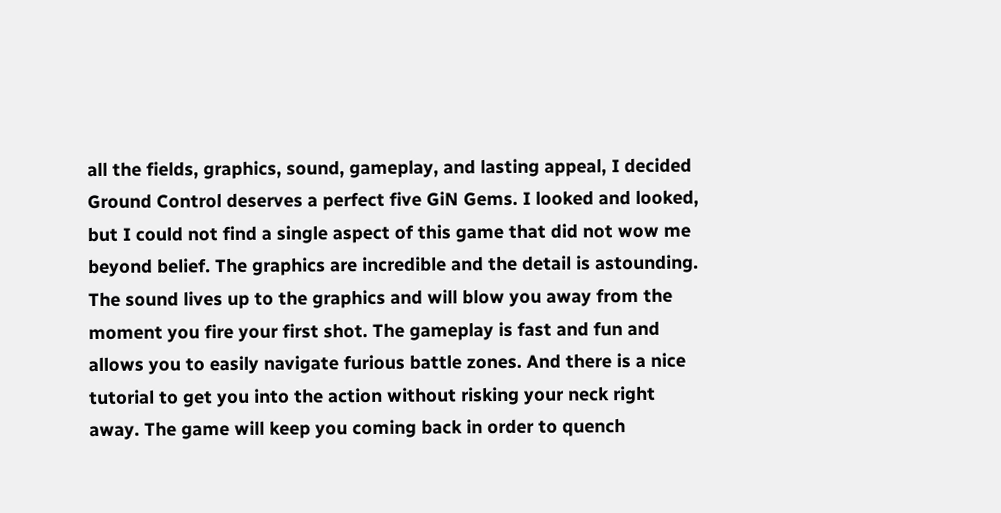all the fields, graphics, sound, gameplay, and lasting appeal, I decided Ground Control deserves a perfect five GiN Gems. I looked and looked, but I could not find a single aspect of this game that did not wow me beyond belief. The graphics are incredible and the detail is astounding. The sound lives up to the graphics and will blow you away from the moment you fire your first shot. The gameplay is fast and fun and allows you to easily navigate furious battle zones. And there is a nice tutorial to get you into the action without risking your neck right away. The game will keep you coming back in order to quench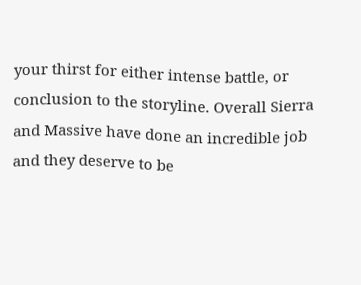your thirst for either intense battle, or conclusion to the storyline. Overall Sierra and Massive have done an incredible job and they deserve to be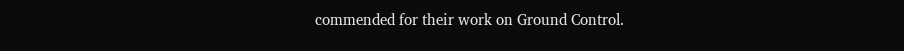commended for their work on Ground Control.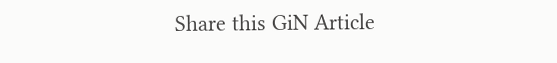Share this GiN Article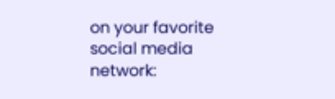on your favorite social media network: